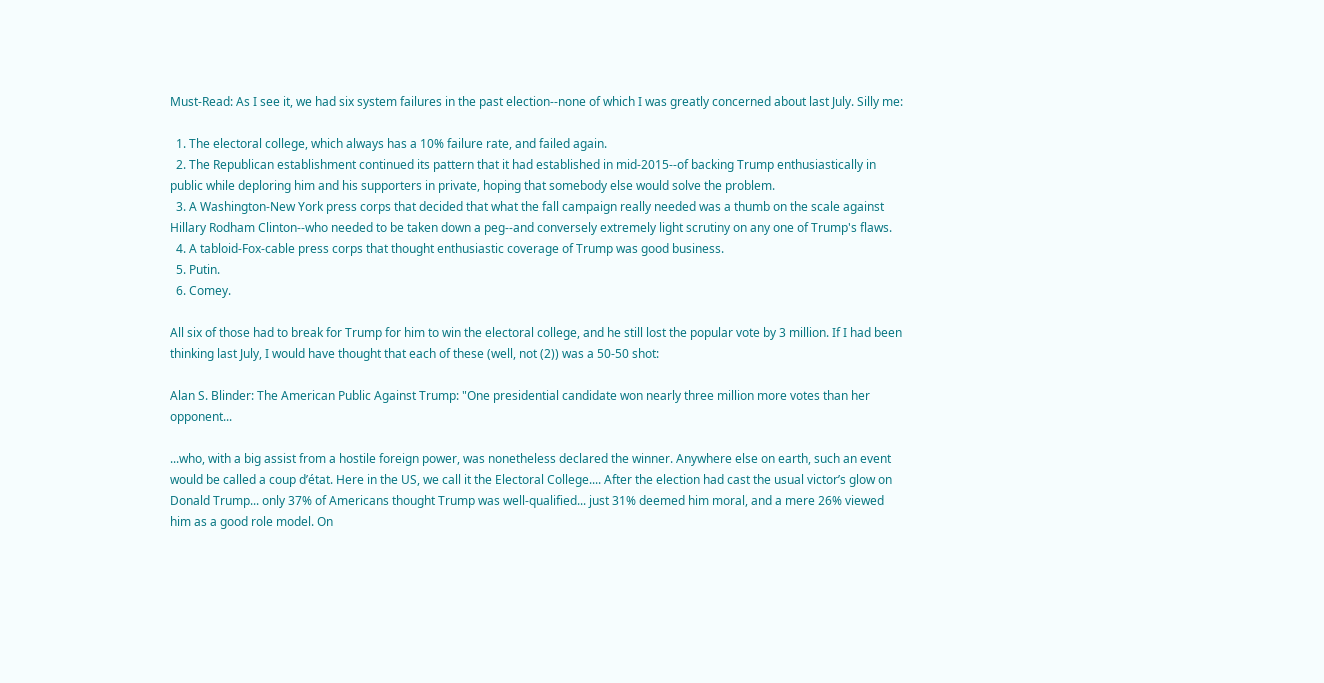Must-Read: As I see it, we had six system failures in the past election--none of which I was greatly concerned about last July. Silly me:

  1. The electoral college, which always has a 10% failure rate, and failed again.
  2. The Republican establishment continued its pattern that it had established in mid-2015--of backing Trump enthusiastically in public while deploring him and his supporters in private, hoping that somebody else would solve the problem.
  3. A Washington-New York press corps that decided that what the fall campaign really needed was a thumb on the scale against Hillary Rodham Clinton--who needed to be taken down a peg--and conversely extremely light scrutiny on any one of Trump's flaws.
  4. A tabloid-Fox-cable press corps that thought enthusiastic coverage of Trump was good business.
  5. Putin.
  6. Comey.

All six of those had to break for Trump for him to win the electoral college, and he still lost the popular vote by 3 million. If I had been thinking last July, I would have thought that each of these (well, not (2)) was a 50-50 shot:

Alan S. Blinder: The American Public Against Trump: "One presidential candidate won nearly three million more votes than her opponent...

...who, with a big assist from a hostile foreign power, was nonetheless declared the winner. Anywhere else on earth, such an event would be called a coup d’état. Here in the US, we call it the Electoral College.... After the election had cast the usual victor’s glow on Donald Trump... only 37% of Americans thought Trump was well-qualified... just 31% deemed him moral, and a mere 26% viewed him as a good role model. On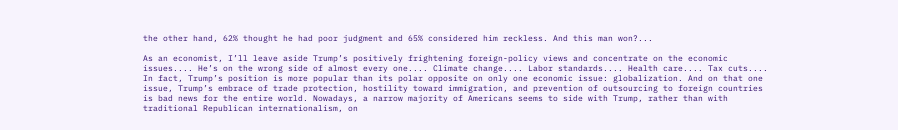the other hand, 62% thought he had poor judgment and 65% considered him reckless. And this man won?...

As an economist, I’ll leave aside Trump’s positively frightening foreign-policy views and concentrate on the economic issues.... He’s on the wrong side of almost every one.... Climate change.... Labor standards.... Health care.... Tax cuts.... In fact, Trump’s position is more popular than its polar opposite on only one economic issue: globalization. And on that one issue, Trump’s embrace of trade protection, hostility toward immigration, and prevention of outsourcing to foreign countries is bad news for the entire world. Nowadays, a narrow majority of Americans seems to side with Trump, rather than with traditional Republican internationalism, on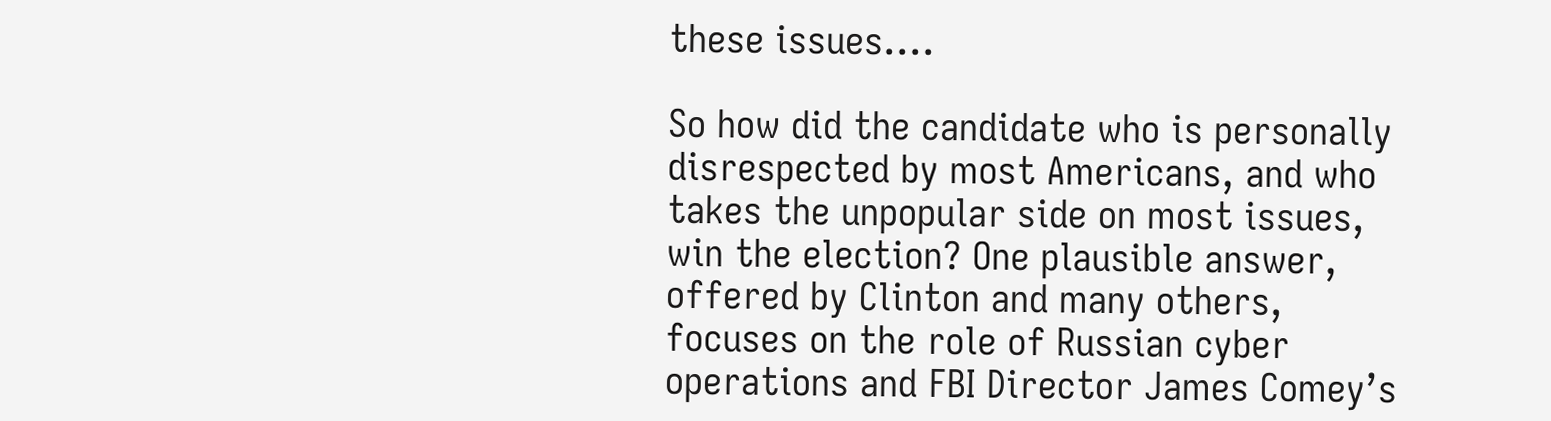these issues....

So how did the candidate who is personally disrespected by most Americans, and who takes the unpopular side on most issues, win the election? One plausible answer, offered by Clinton and many others, focuses on the role of Russian cyber operations and FBI Director James Comey’s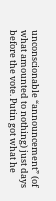unconscionable “announcement” (of what amounted to nothing) just days before the vote. Putin got what he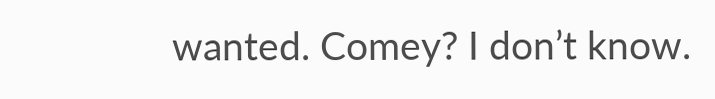wanted. Comey? I don’t know.